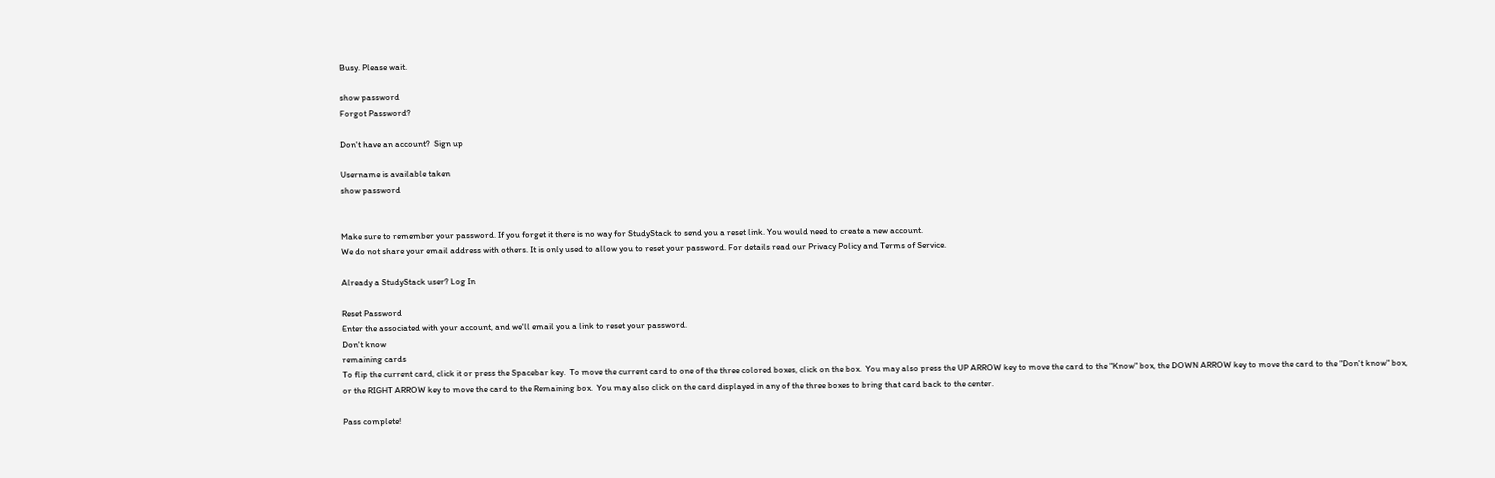Busy. Please wait.

show password
Forgot Password?

Don't have an account?  Sign up

Username is available taken
show password


Make sure to remember your password. If you forget it there is no way for StudyStack to send you a reset link. You would need to create a new account.
We do not share your email address with others. It is only used to allow you to reset your password. For details read our Privacy Policy and Terms of Service.

Already a StudyStack user? Log In

Reset Password
Enter the associated with your account, and we'll email you a link to reset your password.
Don't know
remaining cards
To flip the current card, click it or press the Spacebar key.  To move the current card to one of the three colored boxes, click on the box.  You may also press the UP ARROW key to move the card to the "Know" box, the DOWN ARROW key to move the card to the "Don't know" box, or the RIGHT ARROW key to move the card to the Remaining box.  You may also click on the card displayed in any of the three boxes to bring that card back to the center.

Pass complete!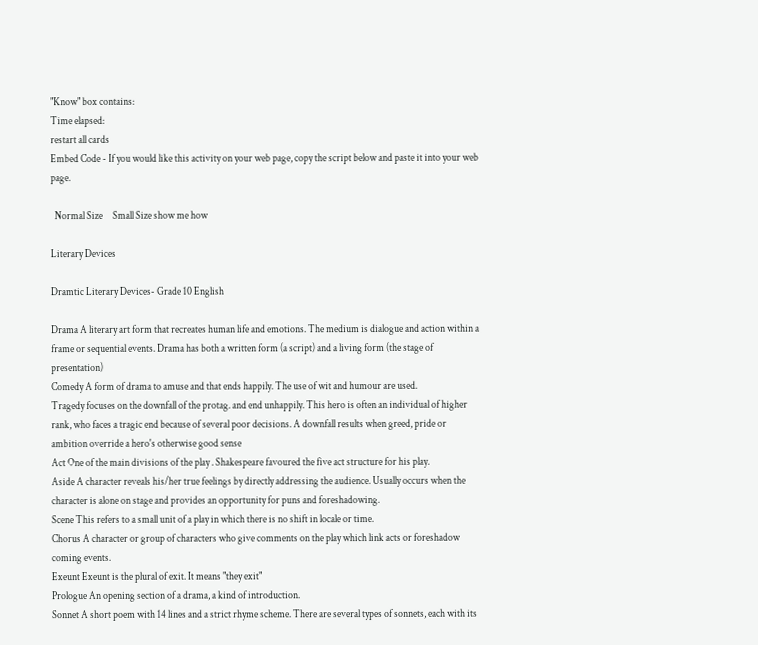"Know" box contains:
Time elapsed:
restart all cards
Embed Code - If you would like this activity on your web page, copy the script below and paste it into your web page.

  Normal Size     Small Size show me how

Literary Devices

Dramtic Literary Devices- Grade 10 English

Drama A literary art form that recreates human life and emotions. The medium is dialogue and action within a frame or sequential events. Drama has both a written form (a script) and a living form (the stage of presentation)
Comedy A form of drama to amuse and that ends happily. The use of wit and humour are used.
Tragedy focuses on the downfall of the protag. and end unhappily. This hero is often an individual of higher rank, who faces a tragic end because of several poor decisions. A downfall results when greed, pride or ambition override a hero's otherwise good sense
Act One of the main divisions of the play . Shakespeare favoured the five act structure for his play.
Aside A character reveals his/her true feelings by directly addressing the audience. Usually occurs when the character is alone on stage and provides an opportunity for puns and foreshadowing.
Scene This refers to a small unit of a play in which there is no shift in locale or time.
Chorus A character or group of characters who give comments on the play which link acts or foreshadow coming events.
Exeunt Exeunt is the plural of exit. It means "they exit"
Prologue An opening section of a drama, a kind of introduction.
Sonnet A short poem with 14 lines and a strict rhyme scheme. There are several types of sonnets, each with its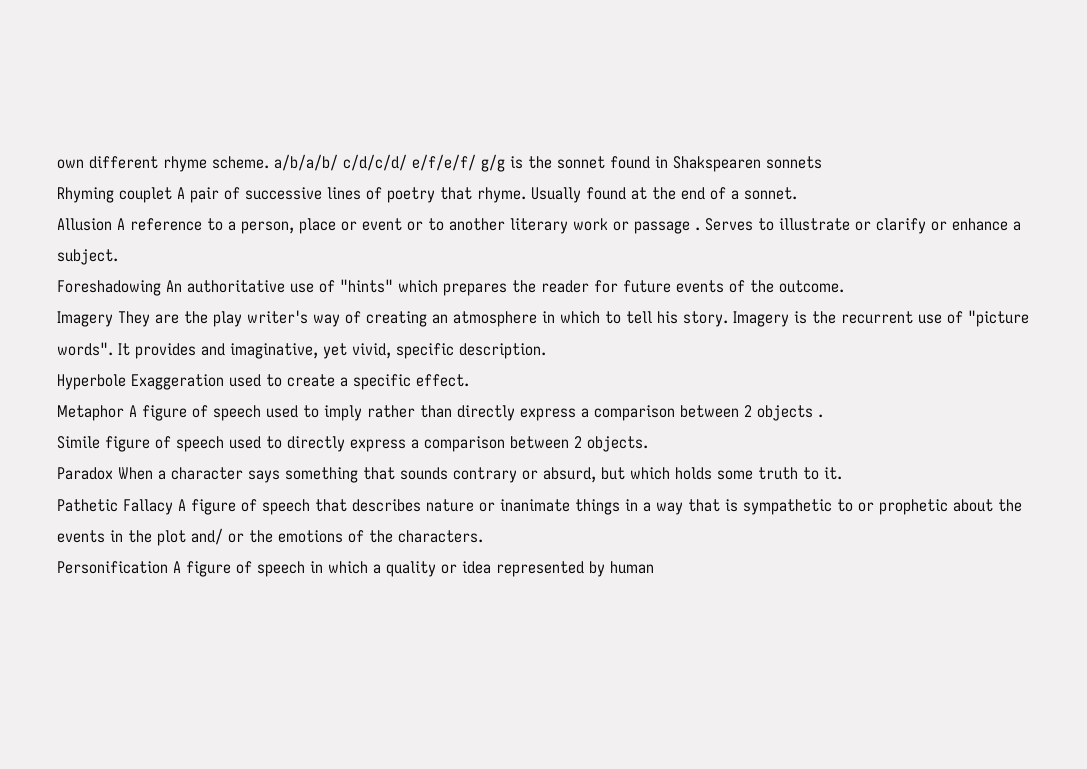own different rhyme scheme. a/b/a/b/ c/d/c/d/ e/f/e/f/ g/g is the sonnet found in Shakspearen sonnets
Rhyming couplet A pair of successive lines of poetry that rhyme. Usually found at the end of a sonnet.
Allusion A reference to a person, place or event or to another literary work or passage . Serves to illustrate or clarify or enhance a subject.
Foreshadowing An authoritative use of "hints" which prepares the reader for future events of the outcome.
Imagery They are the play writer's way of creating an atmosphere in which to tell his story. Imagery is the recurrent use of "picture words". It provides and imaginative, yet vivid, specific description.
Hyperbole Exaggeration used to create a specific effect.
Metaphor A figure of speech used to imply rather than directly express a comparison between 2 objects .
Simile figure of speech used to directly express a comparison between 2 objects.
Paradox When a character says something that sounds contrary or absurd, but which holds some truth to it.
Pathetic Fallacy A figure of speech that describes nature or inanimate things in a way that is sympathetic to or prophetic about the events in the plot and/ or the emotions of the characters.
Personification A figure of speech in which a quality or idea represented by human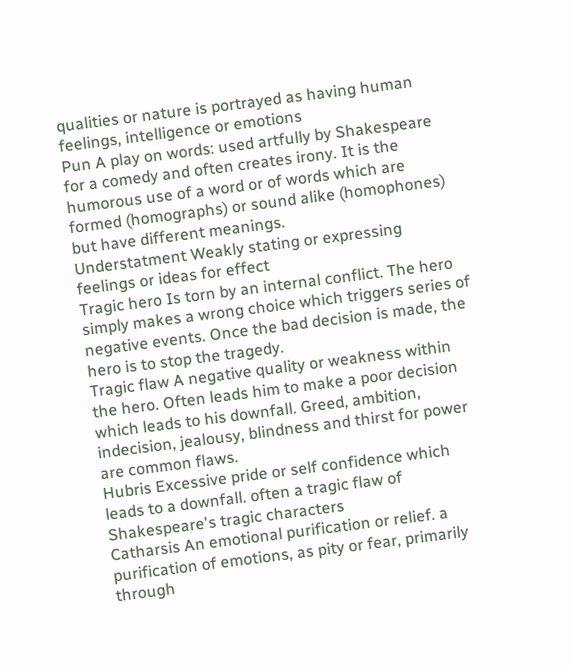qualities or nature is portrayed as having human feelings, intelligence or emotions
Pun A play on words: used artfully by Shakespeare for a comedy and often creates irony. It is the humorous use of a word or of words which are formed (homographs) or sound alike (homophones) but have different meanings.
Understatment Weakly stating or expressing feelings or ideas for effect
Tragic hero Is torn by an internal conflict. The hero simply makes a wrong choice which triggers series of negative events. Once the bad decision is made, the hero is to stop the tragedy.
Tragic flaw A negative quality or weakness within the hero. Often leads him to make a poor decision which leads to his downfall. Greed, ambition, indecision, jealousy, blindness and thirst for power are common flaws.
Hubris Excessive pride or self confidence which leads to a downfall. often a tragic flaw of Shakespeare's tragic characters
Catharsis An emotional purification or relief. a purification of emotions, as pity or fear, primarily through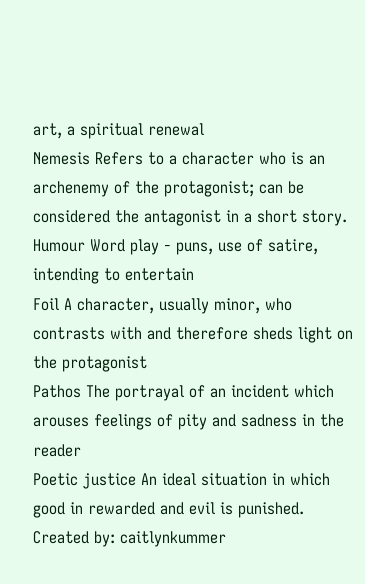art, a spiritual renewal
Nemesis Refers to a character who is an archenemy of the protagonist; can be considered the antagonist in a short story.
Humour Word play - puns, use of satire, intending to entertain
Foil A character, usually minor, who contrasts with and therefore sheds light on the protagonist
Pathos The portrayal of an incident which arouses feelings of pity and sadness in the reader
Poetic justice An ideal situation in which good in rewarded and evil is punished.
Created by: caitlynkummer